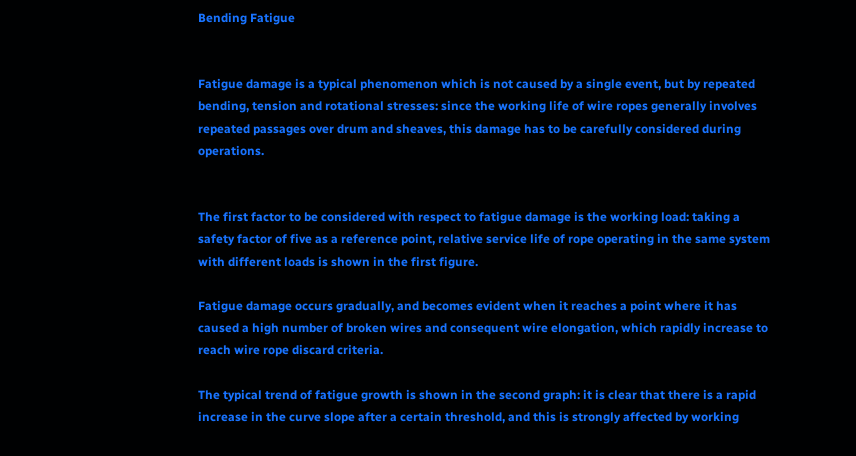Bending Fatigue


Fatigue damage is a typical phenomenon which is not caused by a single event, but by repeated bending, tension and rotational stresses: since the working life of wire ropes generally involves repeated passages over drum and sheaves, this damage has to be carefully considered during operations.


The first factor to be considered with respect to fatigue damage is the working load: taking a safety factor of five as a reference point, relative service life of rope operating in the same system with different loads is shown in the first figure.

Fatigue damage occurs gradually, and becomes evident when it reaches a point where it has caused a high number of broken wires and consequent wire elongation, which rapidly increase to reach wire rope discard criteria.

The typical trend of fatigue growth is shown in the second graph: it is clear that there is a rapid increase in the curve slope after a certain threshold, and this is strongly affected by working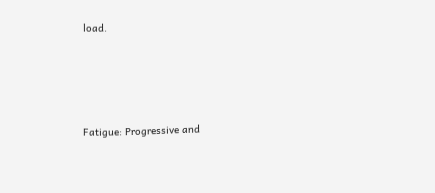load.







Fatigue: Progressive and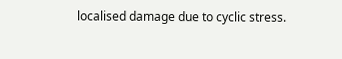localised damage due to cyclic stress.